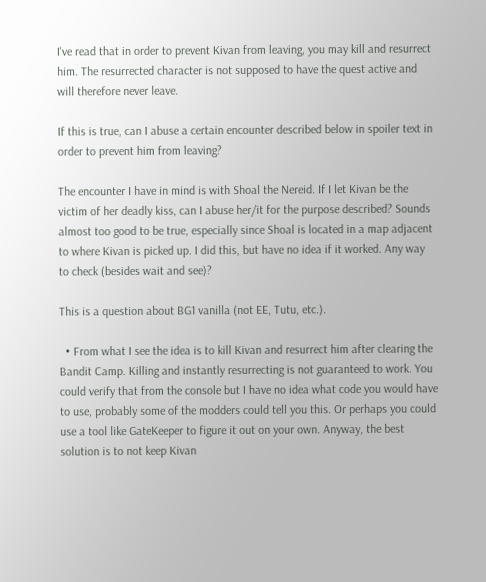I've read that in order to prevent Kivan from leaving, you may kill and resurrect him. The resurrected character is not supposed to have the quest active and will therefore never leave.

If this is true, can I abuse a certain encounter described below in spoiler text in order to prevent him from leaving?

The encounter I have in mind is with Shoal the Nereid. If I let Kivan be the victim of her deadly kiss, can I abuse her/it for the purpose described? Sounds almost too good to be true, especially since Shoal is located in a map adjacent to where Kivan is picked up. I did this, but have no idea if it worked. Any way to check (besides wait and see)?

This is a question about BG1 vanilla (not EE, Tutu, etc.).

  • From what I see the idea is to kill Kivan and resurrect him after clearing the Bandit Camp. Killing and instantly resurrecting is not guaranteed to work. You could verify that from the console but I have no idea what code you would have to use, probably some of the modders could tell you this. Or perhaps you could use a tool like GateKeeper to figure it out on your own. Anyway, the best solution is to not keep Kivan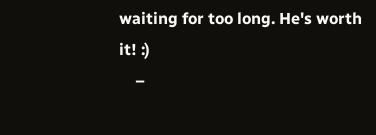waiting for too long. He's worth it! :)
    –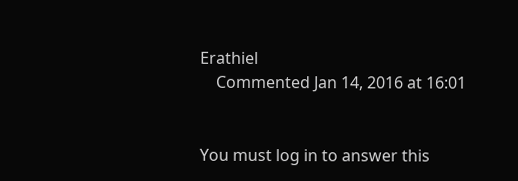Erathiel
    Commented Jan 14, 2016 at 16:01


You must log in to answer this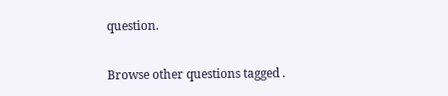question.

Browse other questions tagged .